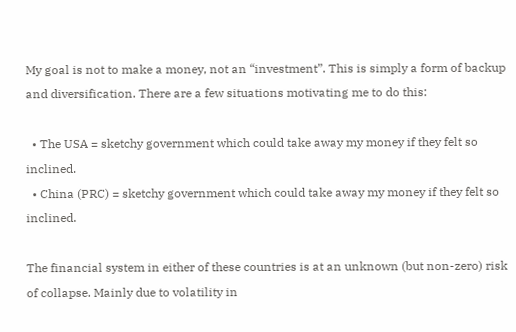My goal is not to make a money, not an “investment”. This is simply a form of backup and diversification. There are a few situations motivating me to do this:

  • The USA = sketchy government which could take away my money if they felt so inclined.
  • China (PRC) = sketchy government which could take away my money if they felt so inclined.

The financial system in either of these countries is at an unknown (but non-zero) risk of collapse. Mainly due to volatility in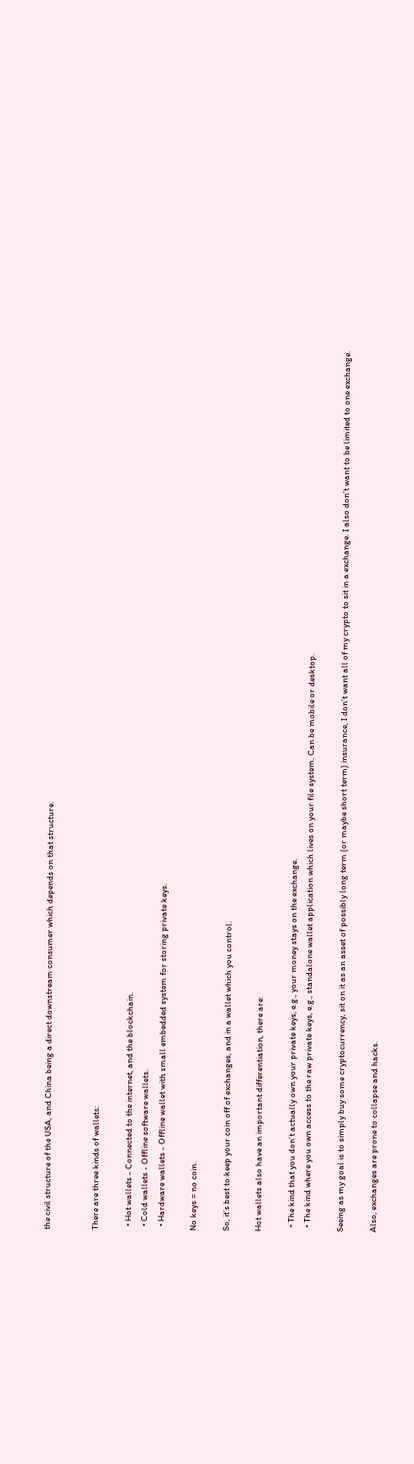the civil structure of the USA, and China being a direct downstream consumer which depends on that structure.


There are three kinds of wallets:

  • Hot wallets - Connected to the internet, and the blockchain.
  • Cold wallets - Offline software wallets.
  • Hardware wallets - Offline wallet with small embedded system for storing private keys.

No keys = no coin.

So, it’s best to keep your coin off of exchanges, and in a wallet which you control.

Hot wallets also have an important differentiation, there are:

  • The kind that you don’t actually own your private keys, e.g., your money stays on the exchange.
  • The kind where you own access to the raw private keys, e.g., standalone wallet application which lives on your file system. Can be mobile or desktop.

Seeing as my goal is to simply buy some cryptocurrency, sit on it as an asset of possibly long term (or maybe short term) insurance, I don’t want all of my crypto to sit in a exchange. I also don’t want to be limited to one exchange.

Also, exchanges are prone to collapse and hacks.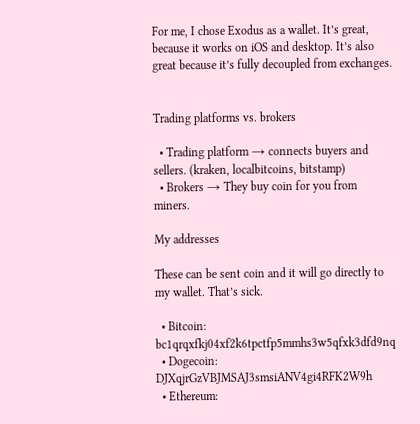For me, I chose Exodus as a wallet. It’s great, because it works on iOS and desktop. It’s also great because it’s fully decoupled from exchanges.


Trading platforms vs. brokers

  • Trading platform → connects buyers and sellers. (kraken, localbitcoins, bitstamp)
  • Brokers → They buy coin for you from miners.

My addresses

These can be sent coin and it will go directly to my wallet. That’s sick.

  • Bitcoin: bc1qrqxfkj04xf2k6tpctfp5mmhs3w5qfxk3dfd9nq
  • Dogecoin: DJXqjrGzVBJMSAJ3smsiANV4gi4RFK2W9h
  • Ethereum: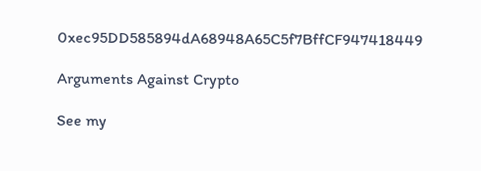0xec95DD585894dA68948A65C5f7BffCF947418449

Arguments Against Crypto

See my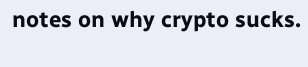notes on why crypto sucks.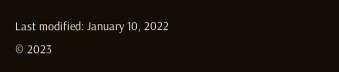Last modified: January 10, 2022
© 2023